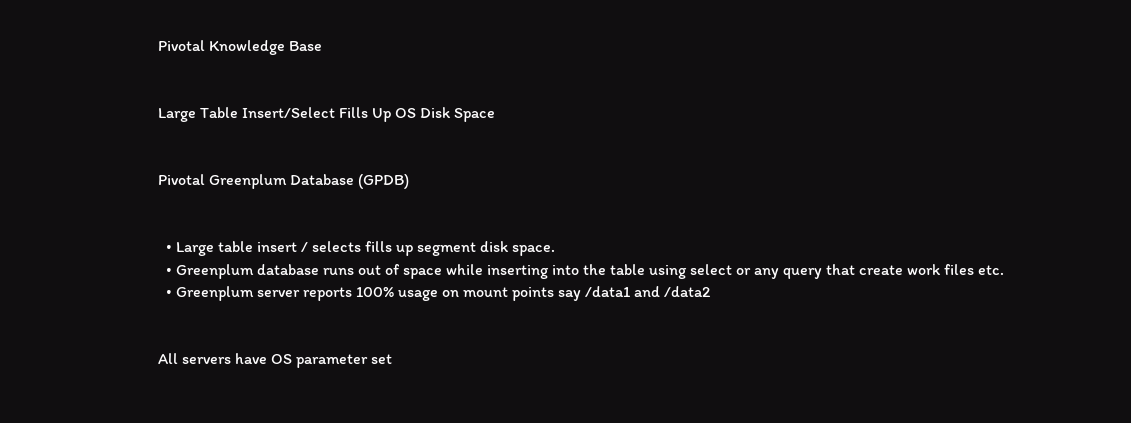Pivotal Knowledge Base


Large Table Insert/Select Fills Up OS Disk Space


Pivotal Greenplum Database (GPDB)


  • Large table insert / selects fills up segment disk space.
  • Greenplum database runs out of space while inserting into the table using select or any query that create work files etc.
  • Greenplum server reports 100% usage on mount points say /data1 and /data2


All servers have OS parameter set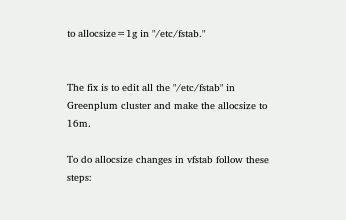to allocsize=1g in "/etc/fstab."


The fix is to edit all the "/etc/fstab" in Greenplum cluster and make the allocsize to 16m.

To do allocsize changes in vfstab follow these steps: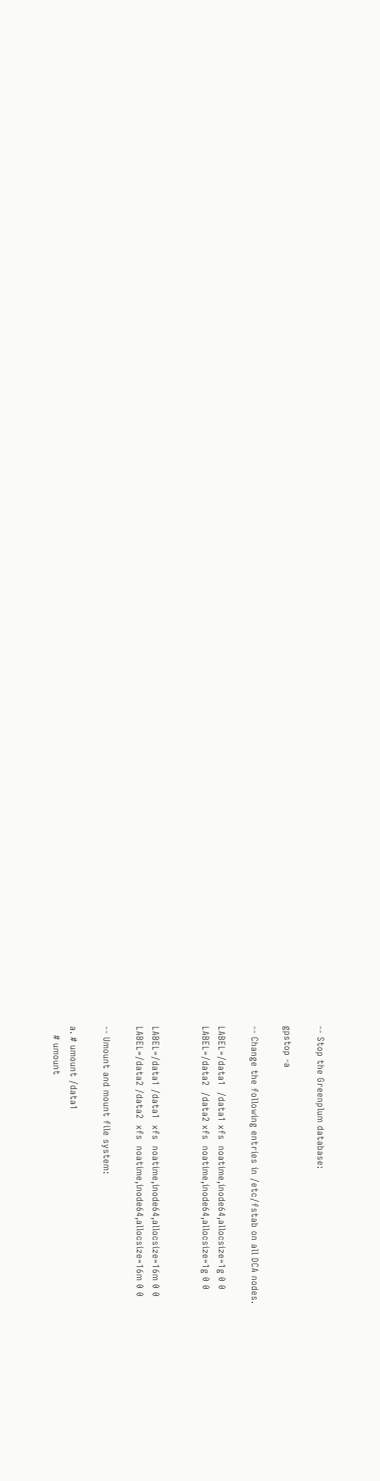-- Stop the Greenplum database:

gpstop -a

-- Change the following entries in /etc/fstab on all DCA nodes.

LABEL=/data1  /data1 xfs  noatime,inode64,allocsize=1g 0 0
LABEL=/data2  /data2 xfs  noatime,inode64,allocsize=1g 0 0


LABEL=/data1 /data1  xfs  noatime,inode64,allocsize=16m 0 0
LABEL=/data2 /data2  xfs  noatime,inode64,allocsize=16m 0 0

-- Umount and mount file system:

a. # umount /data1
   # umount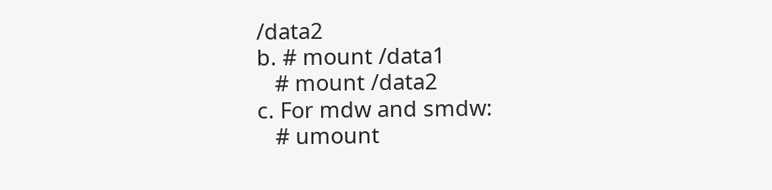/data2
b. # mount /data1
   # mount /data2
c. For mdw and smdw:
   # umount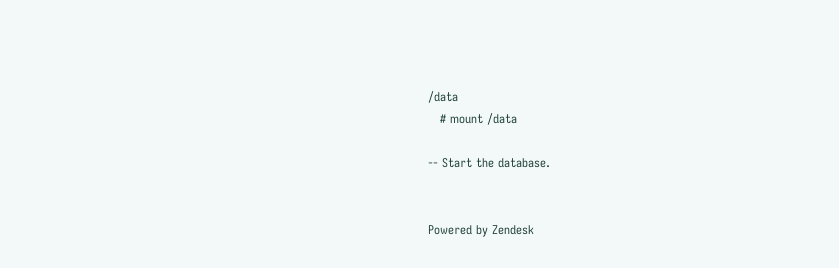/data
   # mount /data

-- Start the database.


Powered by Zendesk